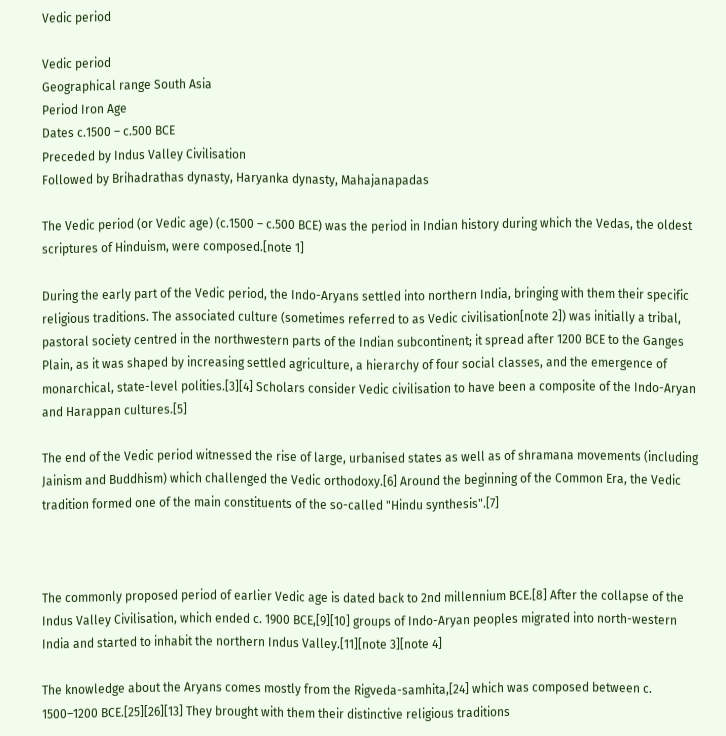Vedic period

Vedic period
Geographical range South Asia
Period Iron Age
Dates c.1500 – c.500 BCE
Preceded by Indus Valley Civilisation
Followed by Brihadrathas dynasty, Haryanka dynasty, Mahajanapadas

The Vedic period (or Vedic age) (c.1500 – c.500 BCE) was the period in Indian history during which the Vedas, the oldest scriptures of Hinduism, were composed.[note 1]

During the early part of the Vedic period, the Indo-Aryans settled into northern India, bringing with them their specific religious traditions. The associated culture (sometimes referred to as Vedic civilisation[note 2]) was initially a tribal, pastoral society centred in the northwestern parts of the Indian subcontinent; it spread after 1200 BCE to the Ganges Plain, as it was shaped by increasing settled agriculture, a hierarchy of four social classes, and the emergence of monarchical, state-level polities.[3][4] Scholars consider Vedic civilisation to have been a composite of the Indo-Aryan and Harappan cultures.[5]

The end of the Vedic period witnessed the rise of large, urbanised states as well as of shramana movements (including Jainism and Buddhism) which challenged the Vedic orthodoxy.[6] Around the beginning of the Common Era, the Vedic tradition formed one of the main constituents of the so-called "Hindu synthesis".[7]



The commonly proposed period of earlier Vedic age is dated back to 2nd millennium BCE.[8] After the collapse of the Indus Valley Civilisation, which ended c. 1900 BCE,[9][10] groups of Indo-Aryan peoples migrated into north-western India and started to inhabit the northern Indus Valley.[11][note 3][note 4]

The knowledge about the Aryans comes mostly from the Rigveda-samhita,[24] which was composed between c. 1500–1200 BCE.[25][26][13] They brought with them their distinctive religious traditions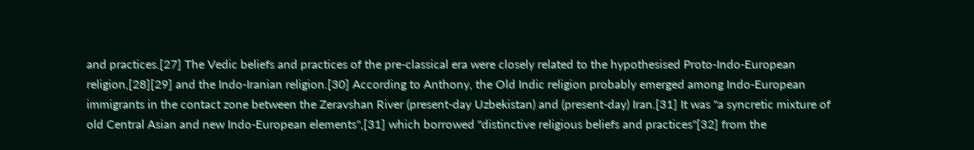and practices.[27] The Vedic beliefs and practices of the pre-classical era were closely related to the hypothesised Proto-Indo-European religion,[28][29] and the Indo-Iranian religion.[30] According to Anthony, the Old Indic religion probably emerged among Indo-European immigrants in the contact zone between the Zeravshan River (present-day Uzbekistan) and (present-day) Iran.[31] It was "a syncretic mixture of old Central Asian and new Indo-European elements",[31] which borrowed "distinctive religious beliefs and practices"[32] from the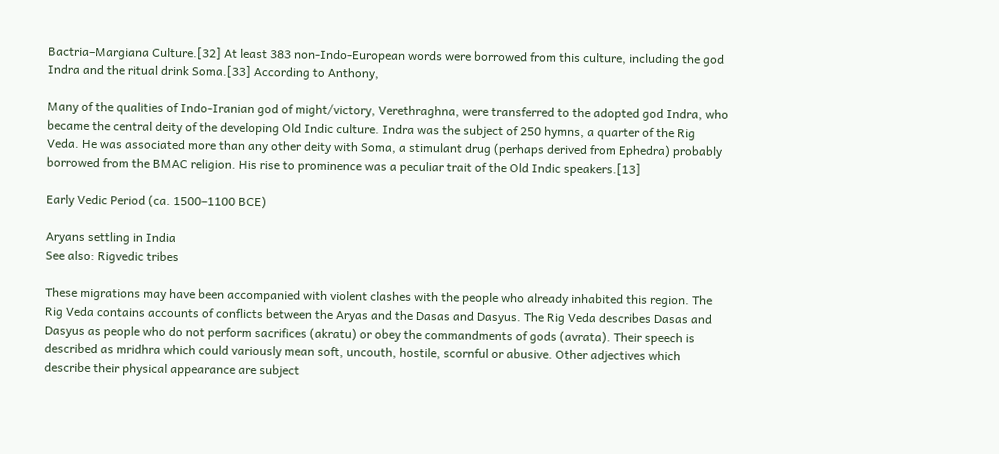Bactria–Margiana Culture.[32] At least 383 non-Indo-European words were borrowed from this culture, including the god Indra and the ritual drink Soma.[33] According to Anthony,

Many of the qualities of Indo-Iranian god of might/victory, Verethraghna, were transferred to the adopted god Indra, who became the central deity of the developing Old Indic culture. Indra was the subject of 250 hymns, a quarter of the Rig Veda. He was associated more than any other deity with Soma, a stimulant drug (perhaps derived from Ephedra) probably borrowed from the BMAC religion. His rise to prominence was a peculiar trait of the Old Indic speakers.[13]

Early Vedic Period (ca. 1500–1100 BCE)

Aryans settling in India
See also: Rigvedic tribes

These migrations may have been accompanied with violent clashes with the people who already inhabited this region. The Rig Veda contains accounts of conflicts between the Aryas and the Dasas and Dasyus. The Rig Veda describes Dasas and Dasyus as people who do not perform sacrifices (akratu) or obey the commandments of gods (avrata). Their speech is described as mridhra which could variously mean soft, uncouth, hostile, scornful or abusive. Other adjectives which describe their physical appearance are subject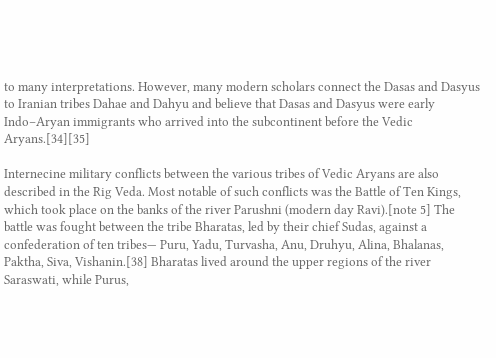to many interpretations. However, many modern scholars connect the Dasas and Dasyus to Iranian tribes Dahae and Dahyu and believe that Dasas and Dasyus were early Indo–Aryan immigrants who arrived into the subcontinent before the Vedic Aryans.[34][35]

Internecine military conflicts between the various tribes of Vedic Aryans are also described in the Rig Veda. Most notable of such conflicts was the Battle of Ten Kings, which took place on the banks of the river Parushni (modern day Ravi).[note 5] The battle was fought between the tribe Bharatas, led by their chief Sudas, against a confederation of ten tribes— Puru, Yadu, Turvasha, Anu, Druhyu, Alina, Bhalanas, Paktha, Siva, Vishanin.[38] Bharatas lived around the upper regions of the river Saraswati, while Purus,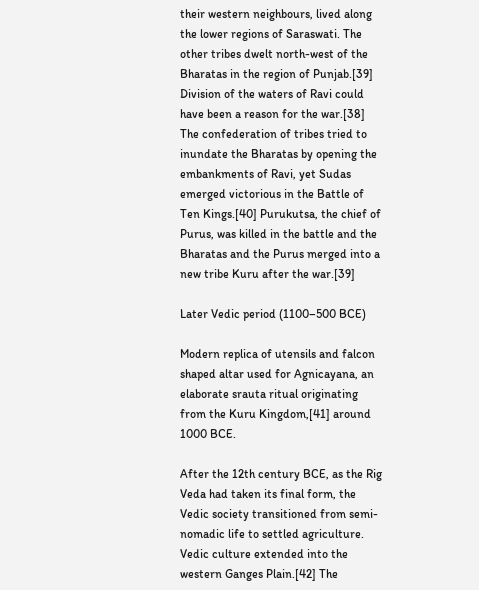their western neighbours, lived along the lower regions of Saraswati. The other tribes dwelt north-west of the Bharatas in the region of Punjab.[39] Division of the waters of Ravi could have been a reason for the war.[38] The confederation of tribes tried to inundate the Bharatas by opening the embankments of Ravi, yet Sudas emerged victorious in the Battle of Ten Kings.[40] Purukutsa, the chief of Purus, was killed in the battle and the Bharatas and the Purus merged into a new tribe Kuru after the war.[39]

Later Vedic period (1100–500 BCE)

Modern replica of utensils and falcon shaped altar used for Agnicayana, an elaborate srauta ritual originating from the Kuru Kingdom,[41] around 1000 BCE.

After the 12th century BCE, as the Rig Veda had taken its final form, the Vedic society transitioned from semi-nomadic life to settled agriculture. Vedic culture extended into the western Ganges Plain.[42] The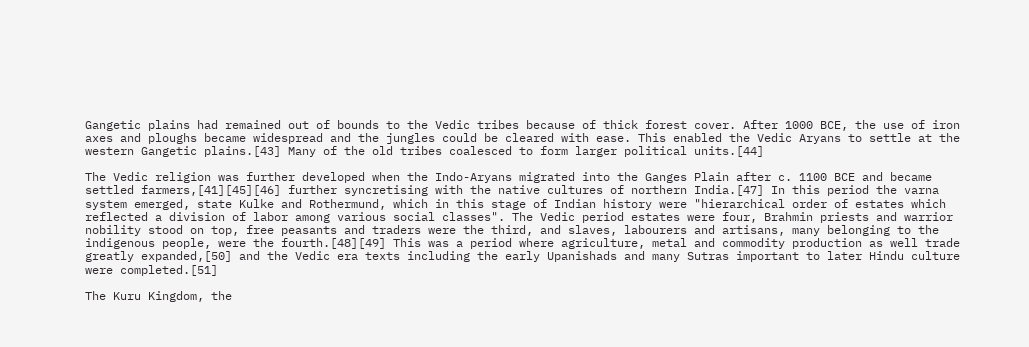Gangetic plains had remained out of bounds to the Vedic tribes because of thick forest cover. After 1000 BCE, the use of iron axes and ploughs became widespread and the jungles could be cleared with ease. This enabled the Vedic Aryans to settle at the western Gangetic plains.[43] Many of the old tribes coalesced to form larger political units.[44]

The Vedic religion was further developed when the Indo-Aryans migrated into the Ganges Plain after c. 1100 BCE and became settled farmers,[41][45][46] further syncretising with the native cultures of northern India.[47] In this period the varna system emerged, state Kulke and Rothermund, which in this stage of Indian history were "hierarchical order of estates which reflected a division of labor among various social classes". The Vedic period estates were four, Brahmin priests and warrior nobility stood on top, free peasants and traders were the third, and slaves, labourers and artisans, many belonging to the indigenous people, were the fourth.[48][49] This was a period where agriculture, metal and commodity production as well trade greatly expanded,[50] and the Vedic era texts including the early Upanishads and many Sutras important to later Hindu culture were completed.[51]

The Kuru Kingdom, the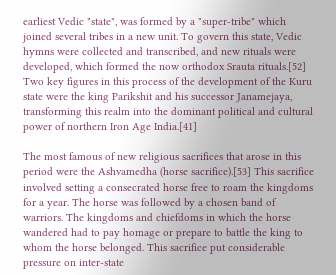earliest Vedic "state", was formed by a "super-tribe" which joined several tribes in a new unit. To govern this state, Vedic hymns were collected and transcribed, and new rituals were developed, which formed the now orthodox Srauta rituals.[52] Two key figures in this process of the development of the Kuru state were the king Parikshit and his successor Janamejaya, transforming this realm into the dominant political and cultural power of northern Iron Age India.[41]

The most famous of new religious sacrifices that arose in this period were the Ashvamedha (horse sacrifice).[53] This sacrifice involved setting a consecrated horse free to roam the kingdoms for a year. The horse was followed by a chosen band of warriors. The kingdoms and chiefdoms in which the horse wandered had to pay homage or prepare to battle the king to whom the horse belonged. This sacrifice put considerable pressure on inter-state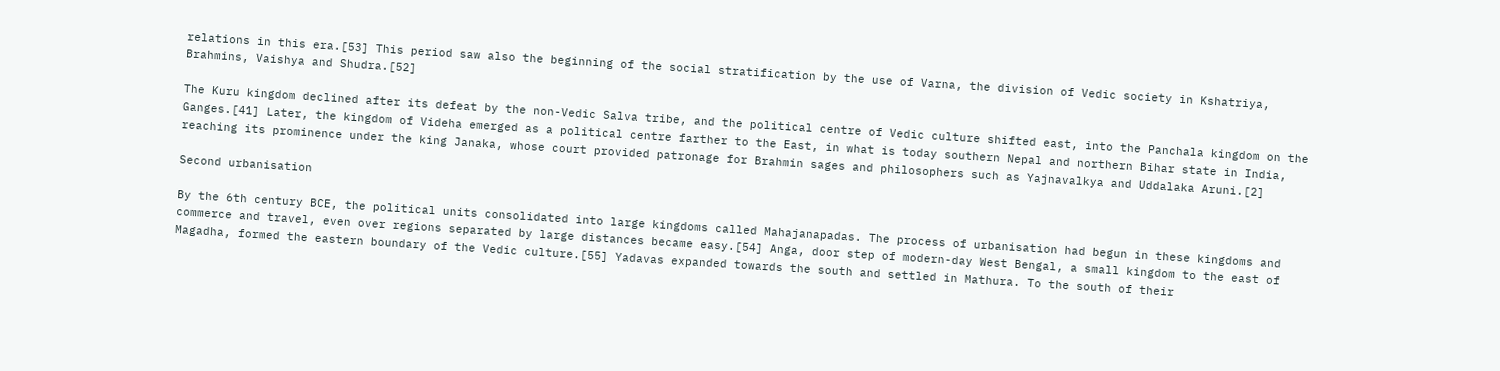relations in this era.[53] This period saw also the beginning of the social stratification by the use of Varna, the division of Vedic society in Kshatriya, Brahmins, Vaishya and Shudra.[52]

The Kuru kingdom declined after its defeat by the non-Vedic Salva tribe, and the political centre of Vedic culture shifted east, into the Panchala kingdom on the Ganges.[41] Later, the kingdom of Videha emerged as a political centre farther to the East, in what is today southern Nepal and northern Bihar state in India, reaching its prominence under the king Janaka, whose court provided patronage for Brahmin sages and philosophers such as Yajnavalkya and Uddalaka Aruni.[2]

Second urbanisation

By the 6th century BCE, the political units consolidated into large kingdoms called Mahajanapadas. The process of urbanisation had begun in these kingdoms and commerce and travel, even over regions separated by large distances became easy.[54] Anga, door step of modern-day West Bengal, a small kingdom to the east of Magadha, formed the eastern boundary of the Vedic culture.[55] Yadavas expanded towards the south and settled in Mathura. To the south of their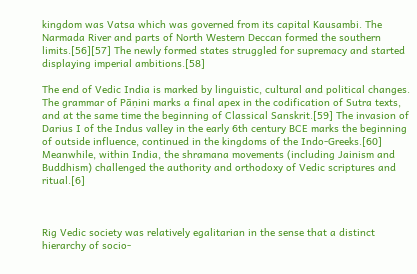kingdom was Vatsa which was governed from its capital Kausambi. The Narmada River and parts of North Western Deccan formed the southern limits.[56][57] The newly formed states struggled for supremacy and started displaying imperial ambitions.[58]

The end of Vedic India is marked by linguistic, cultural and political changes. The grammar of Pāṇini marks a final apex in the codification of Sutra texts, and at the same time the beginning of Classical Sanskrit.[59] The invasion of Darius I of the Indus valley in the early 6th century BCE marks the beginning of outside influence, continued in the kingdoms of the Indo-Greeks.[60] Meanwhile, within India, the shramana movements (including Jainism and Buddhism) challenged the authority and orthodoxy of Vedic scriptures and ritual.[6]



Rig Vedic society was relatively egalitarian in the sense that a distinct hierarchy of socio-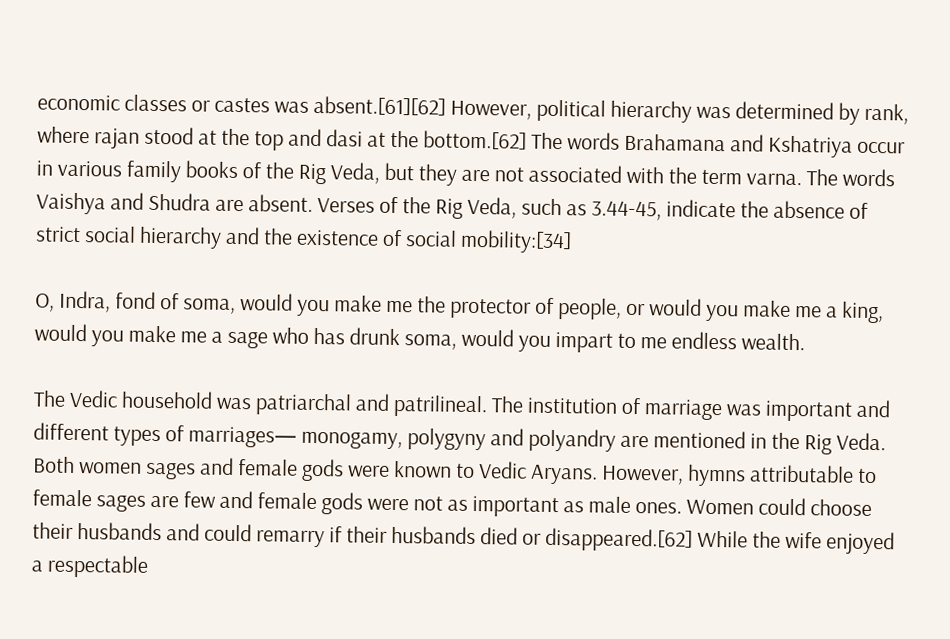economic classes or castes was absent.[61][62] However, political hierarchy was determined by rank, where rajan stood at the top and dasi at the bottom.[62] The words Brahamana and Kshatriya occur in various family books of the Rig Veda, but they are not associated with the term varna. The words Vaishya and Shudra are absent. Verses of the Rig Veda, such as 3.44-45, indicate the absence of strict social hierarchy and the existence of social mobility:[34]

O, Indra, fond of soma, would you make me the protector of people, or would you make me a king, would you make me a sage who has drunk soma, would you impart to me endless wealth.

The Vedic household was patriarchal and patrilineal. The institution of marriage was important and different types of marriages— monogamy, polygyny and polyandry are mentioned in the Rig Veda. Both women sages and female gods were known to Vedic Aryans. However, hymns attributable to female sages are few and female gods were not as important as male ones. Women could choose their husbands and could remarry if their husbands died or disappeared.[62] While the wife enjoyed a respectable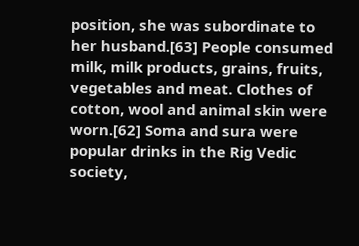position, she was subordinate to her husband.[63] People consumed milk, milk products, grains, fruits, vegetables and meat. Clothes of cotton, wool and animal skin were worn.[62] Soma and sura were popular drinks in the Rig Vedic society,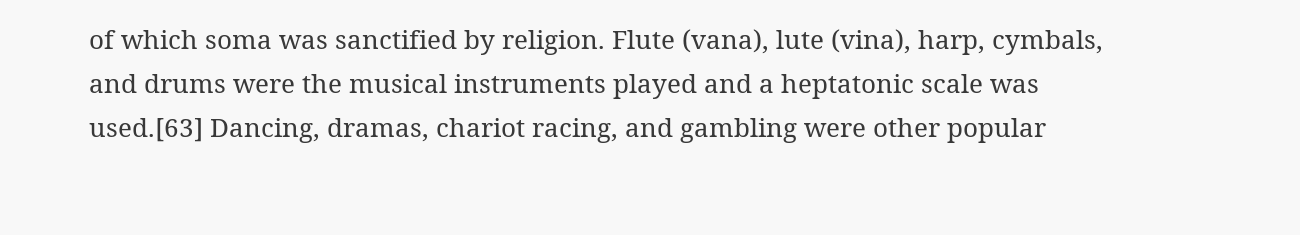of which soma was sanctified by religion. Flute (vana), lute (vina), harp, cymbals, and drums were the musical instruments played and a heptatonic scale was used.[63] Dancing, dramas, chariot racing, and gambling were other popular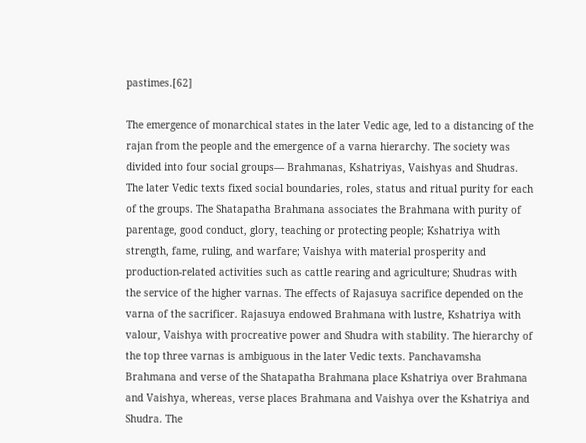pastimes.[62]

The emergence of monarchical states in the later Vedic age, led to a distancing of the rajan from the people and the emergence of a varna hierarchy. The society was divided into four social groups— Brahmanas, Kshatriyas, Vaishyas and Shudras. The later Vedic texts fixed social boundaries, roles, status and ritual purity for each of the groups. The Shatapatha Brahmana associates the Brahmana with purity of parentage, good conduct, glory, teaching or protecting people; Kshatriya with strength, fame, ruling, and warfare; Vaishya with material prosperity and production-related activities such as cattle rearing and agriculture; Shudras with the service of the higher varnas. The effects of Rajasuya sacrifice depended on the varna of the sacrificer. Rajasuya endowed Brahmana with lustre, Kshatriya with valour, Vaishya with procreative power and Shudra with stability. The hierarchy of the top three varnas is ambiguous in the later Vedic texts. Panchavamsha Brahmana and verse of the Shatapatha Brahmana place Kshatriya over Brahmana and Vaishya, whereas, verse places Brahmana and Vaishya over the Kshatriya and Shudra. The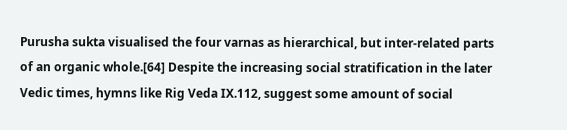Purusha sukta visualised the four varnas as hierarchical, but inter-related parts of an organic whole.[64] Despite the increasing social stratification in the later Vedic times, hymns like Rig Veda IX.112, suggest some amount of social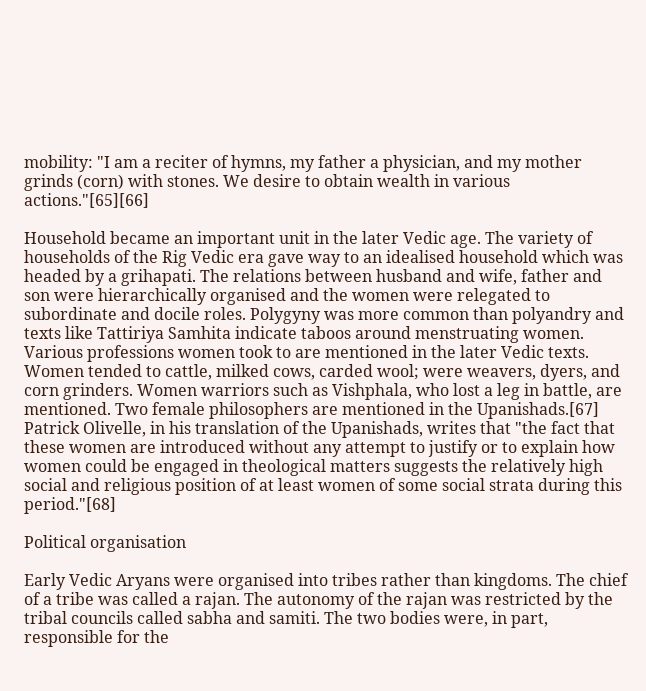mobility: "I am a reciter of hymns, my father a physician, and my mother grinds (corn) with stones. We desire to obtain wealth in various actions."[65][66]

Household became an important unit in the later Vedic age. The variety of households of the Rig Vedic era gave way to an idealised household which was headed by a grihapati. The relations between husband and wife, father and son were hierarchically organised and the women were relegated to subordinate and docile roles. Polygyny was more common than polyandry and texts like Tattiriya Samhita indicate taboos around menstruating women. Various professions women took to are mentioned in the later Vedic texts. Women tended to cattle, milked cows, carded wool; were weavers, dyers, and corn grinders. Women warriors such as Vishphala, who lost a leg in battle, are mentioned. Two female philosophers are mentioned in the Upanishads.[67] Patrick Olivelle, in his translation of the Upanishads, writes that "the fact that these women are introduced without any attempt to justify or to explain how women could be engaged in theological matters suggests the relatively high social and religious position of at least women of some social strata during this period."[68]

Political organisation

Early Vedic Aryans were organised into tribes rather than kingdoms. The chief of a tribe was called a rajan. The autonomy of the rajan was restricted by the tribal councils called sabha and samiti. The two bodies were, in part, responsible for the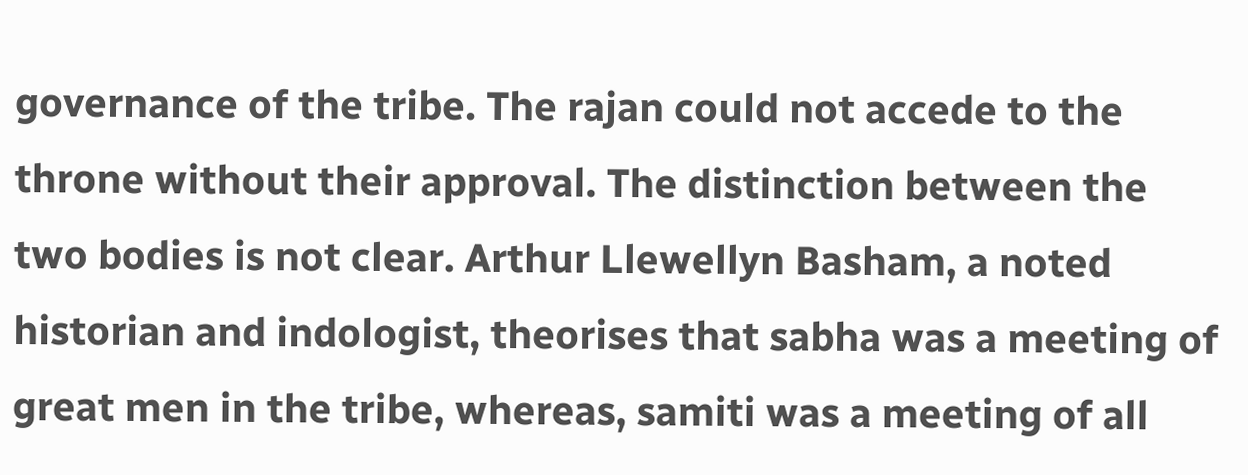governance of the tribe. The rajan could not accede to the throne without their approval. The distinction between the two bodies is not clear. Arthur Llewellyn Basham, a noted historian and indologist, theorises that sabha was a meeting of great men in the tribe, whereas, samiti was a meeting of all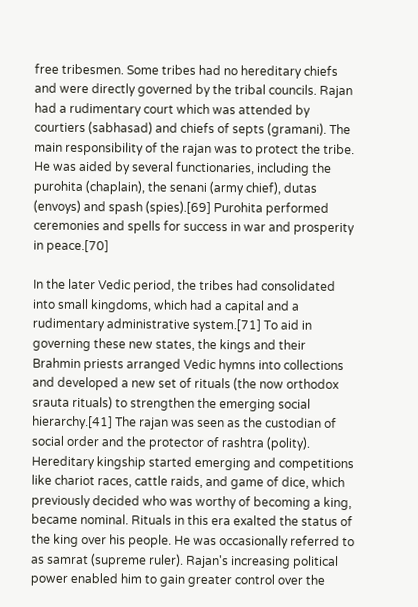free tribesmen. Some tribes had no hereditary chiefs and were directly governed by the tribal councils. Rajan had a rudimentary court which was attended by courtiers (sabhasad) and chiefs of septs (gramani). The main responsibility of the rajan was to protect the tribe. He was aided by several functionaries, including the purohita (chaplain), the senani (army chief), dutas (envoys) and spash (spies).[69] Purohita performed ceremonies and spells for success in war and prosperity in peace.[70]

In the later Vedic period, the tribes had consolidated into small kingdoms, which had a capital and a rudimentary administrative system.[71] To aid in governing these new states, the kings and their Brahmin priests arranged Vedic hymns into collections and developed a new set of rituals (the now orthodox srauta rituals) to strengthen the emerging social hierarchy.[41] The rajan was seen as the custodian of social order and the protector of rashtra (polity). Hereditary kingship started emerging and competitions like chariot races, cattle raids, and game of dice, which previously decided who was worthy of becoming a king, became nominal. Rituals in this era exalted the status of the king over his people. He was occasionally referred to as samrat (supreme ruler). Rajan's increasing political power enabled him to gain greater control over the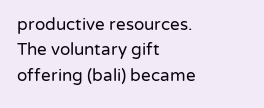productive resources. The voluntary gift offering (bali) became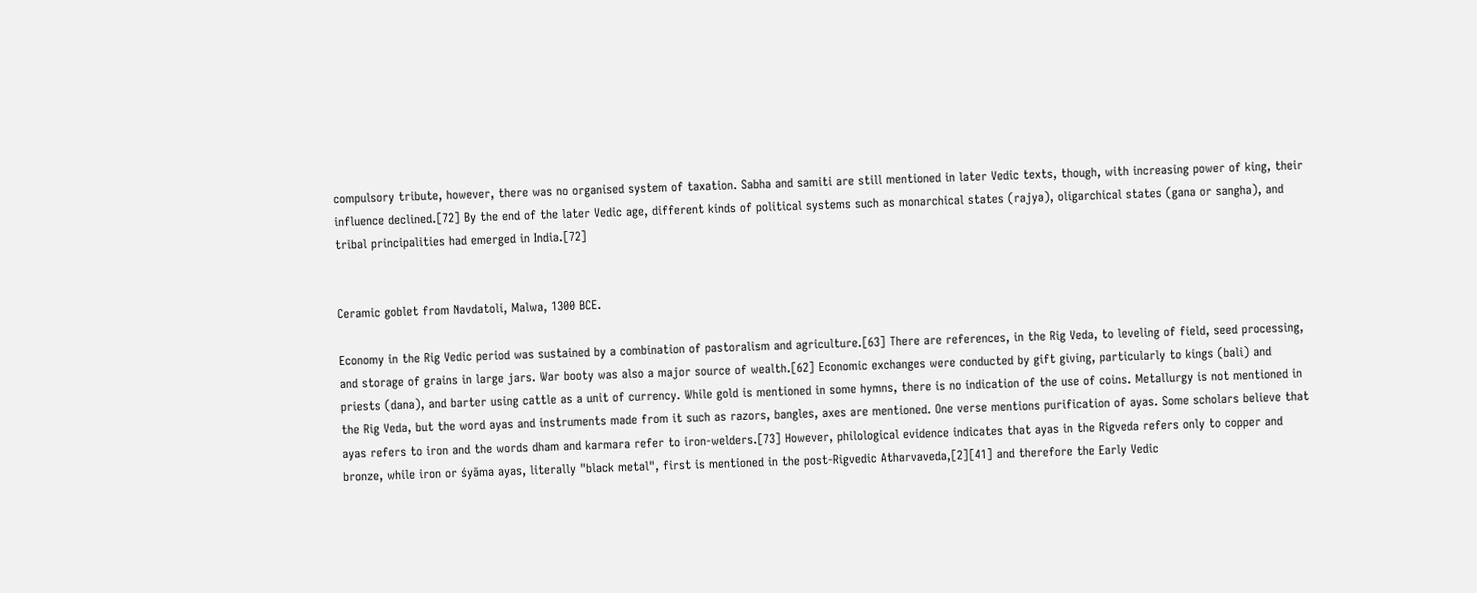compulsory tribute, however, there was no organised system of taxation. Sabha and samiti are still mentioned in later Vedic texts, though, with increasing power of king, their influence declined.[72] By the end of the later Vedic age, different kinds of political systems such as monarchical states (rajya), oligarchical states (gana or sangha), and tribal principalities had emerged in India.[72]


Ceramic goblet from Navdatoli, Malwa, 1300 BCE.

Economy in the Rig Vedic period was sustained by a combination of pastoralism and agriculture.[63] There are references, in the Rig Veda, to leveling of field, seed processing, and storage of grains in large jars. War booty was also a major source of wealth.[62] Economic exchanges were conducted by gift giving, particularly to kings (bali) and priests (dana), and barter using cattle as a unit of currency. While gold is mentioned in some hymns, there is no indication of the use of coins. Metallurgy is not mentioned in the Rig Veda, but the word ayas and instruments made from it such as razors, bangles, axes are mentioned. One verse mentions purification of ayas. Some scholars believe that ayas refers to iron and the words dham and karmara refer to iron-welders.[73] However, philological evidence indicates that ayas in the Rigveda refers only to copper and bronze, while iron or śyāma ayas, literally "black metal", first is mentioned in the post-Rigvedic Atharvaveda,[2][41] and therefore the Early Vedic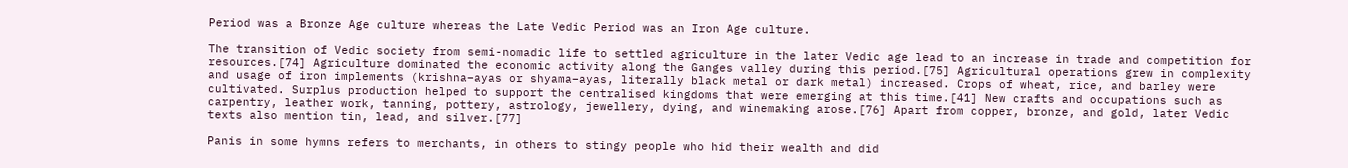Period was a Bronze Age culture whereas the Late Vedic Period was an Iron Age culture.

The transition of Vedic society from semi-nomadic life to settled agriculture in the later Vedic age lead to an increase in trade and competition for resources.[74] Agriculture dominated the economic activity along the Ganges valley during this period.[75] Agricultural operations grew in complexity and usage of iron implements (krishna–ayas or shyama–ayas, literally black metal or dark metal) increased. Crops of wheat, rice, and barley were cultivated. Surplus production helped to support the centralised kingdoms that were emerging at this time.[41] New crafts and occupations such as carpentry, leather work, tanning, pottery, astrology, jewellery, dying, and winemaking arose.[76] Apart from copper, bronze, and gold, later Vedic texts also mention tin, lead, and silver.[77]

Panis in some hymns refers to merchants, in others to stingy people who hid their wealth and did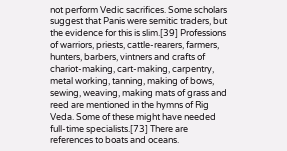not perform Vedic sacrifices. Some scholars suggest that Panis were semitic traders, but the evidence for this is slim.[39] Professions of warriors, priests, cattle-rearers, farmers, hunters, barbers, vintners and crafts of chariot-making, cart-making, carpentry, metal working, tanning, making of bows, sewing, weaving, making mats of grass and reed are mentioned in the hymns of Rig Veda. Some of these might have needed full-time specialists.[73] There are references to boats and oceans.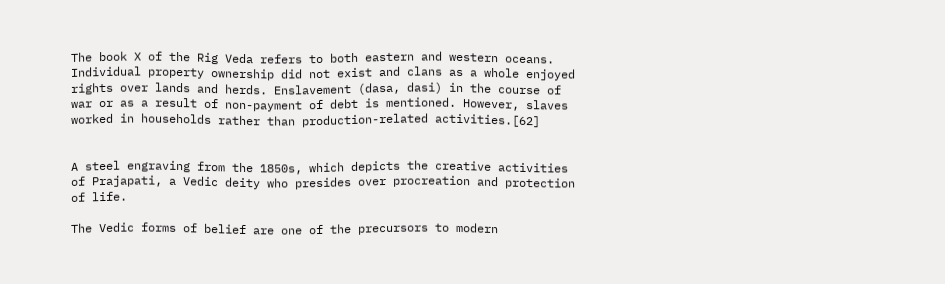The book X of the Rig Veda refers to both eastern and western oceans. Individual property ownership did not exist and clans as a whole enjoyed rights over lands and herds. Enslavement (dasa, dasi) in the course of war or as a result of non-payment of debt is mentioned. However, slaves worked in households rather than production-related activities.[62]


A steel engraving from the 1850s, which depicts the creative activities of Prajapati, a Vedic deity who presides over procreation and protection of life.

The Vedic forms of belief are one of the precursors to modern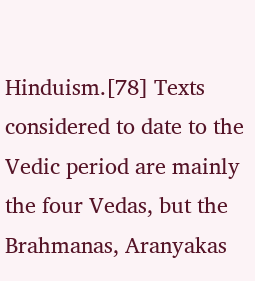Hinduism.[78] Texts considered to date to the Vedic period are mainly the four Vedas, but the Brahmanas, Aranyakas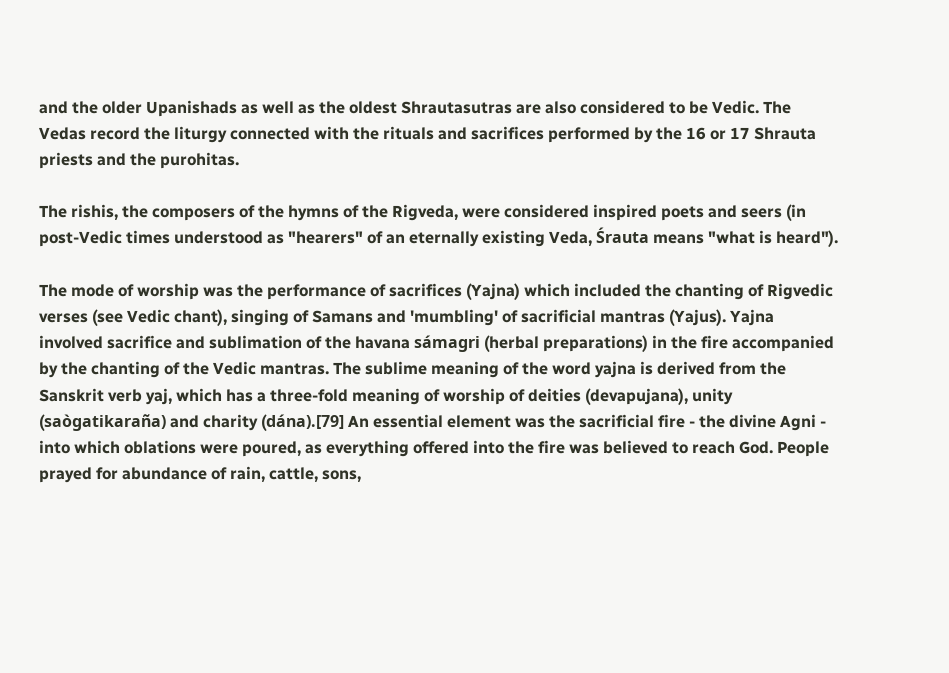and the older Upanishads as well as the oldest Shrautasutras are also considered to be Vedic. The Vedas record the liturgy connected with the rituals and sacrifices performed by the 16 or 17 Shrauta priests and the purohitas.

The rishis, the composers of the hymns of the Rigveda, were considered inspired poets and seers (in post-Vedic times understood as "hearers" of an eternally existing Veda, Śrauta means "what is heard").

The mode of worship was the performance of sacrifices (Yajna) which included the chanting of Rigvedic verses (see Vedic chant), singing of Samans and 'mumbling' of sacrificial mantras (Yajus). Yajna involved sacrifice and sublimation of the havana sámagri (herbal preparations) in the fire accompanied by the chanting of the Vedic mantras. The sublime meaning of the word yajna is derived from the Sanskrit verb yaj, which has a three-fold meaning of worship of deities (devapujana), unity (saògatikaraña) and charity (dána).[79] An essential element was the sacrificial fire - the divine Agni - into which oblations were poured, as everything offered into the fire was believed to reach God. People prayed for abundance of rain, cattle, sons,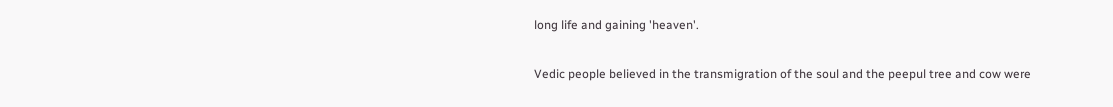long life and gaining 'heaven'.

Vedic people believed in the transmigration of the soul and the peepul tree and cow were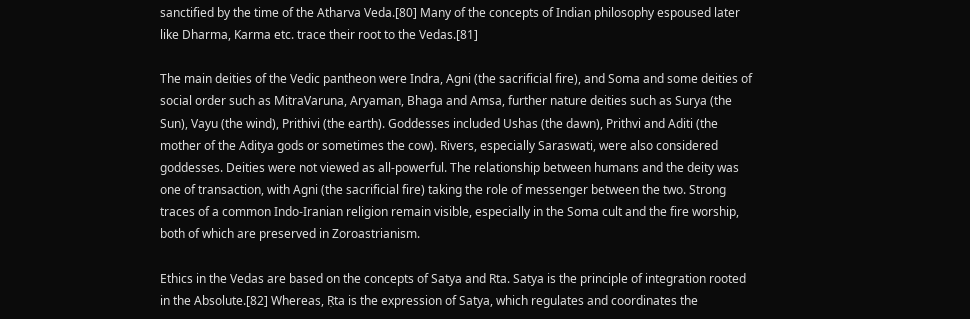sanctified by the time of the Atharva Veda.[80] Many of the concepts of Indian philosophy espoused later like Dharma, Karma etc. trace their root to the Vedas.[81]

The main deities of the Vedic pantheon were Indra, Agni (the sacrificial fire), and Soma and some deities of social order such as MitraVaruna, Aryaman, Bhaga and Amsa, further nature deities such as Surya (the Sun), Vayu (the wind), Prithivi (the earth). Goddesses included Ushas (the dawn), Prithvi and Aditi (the mother of the Aditya gods or sometimes the cow). Rivers, especially Saraswati, were also considered goddesses. Deities were not viewed as all-powerful. The relationship between humans and the deity was one of transaction, with Agni (the sacrificial fire) taking the role of messenger between the two. Strong traces of a common Indo-Iranian religion remain visible, especially in the Soma cult and the fire worship, both of which are preserved in Zoroastrianism.

Ethics in the Vedas are based on the concepts of Satya and Rta. Satya is the principle of integration rooted in the Absolute.[82] Whereas, Ṛta is the expression of Satya, which regulates and coordinates the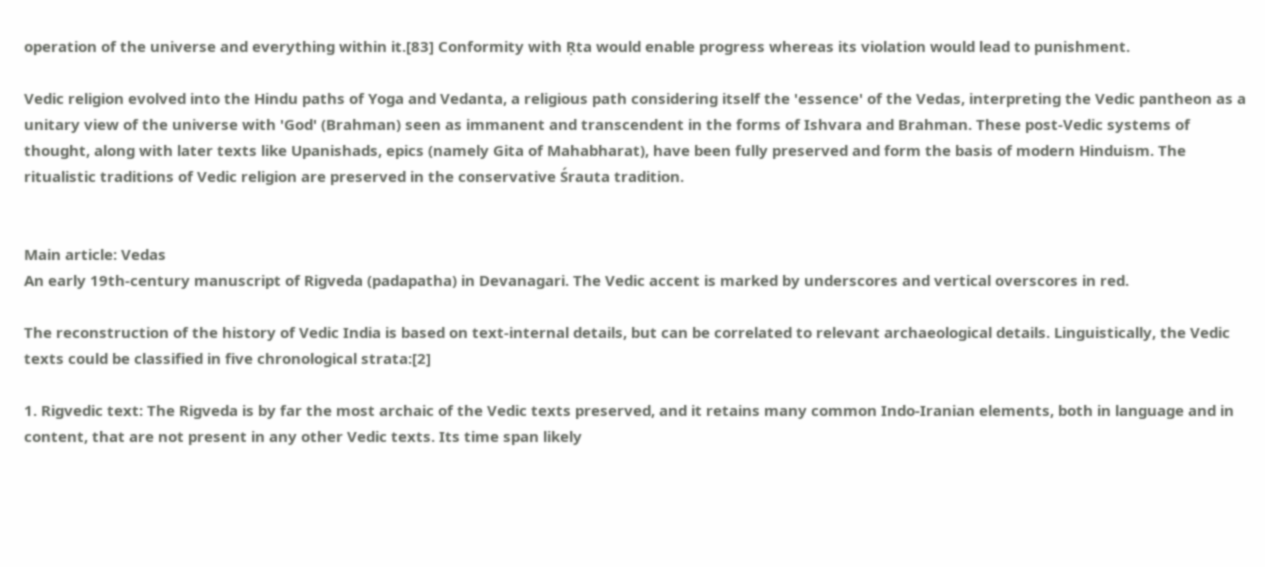operation of the universe and everything within it.[83] Conformity with Ṛta would enable progress whereas its violation would lead to punishment.

Vedic religion evolved into the Hindu paths of Yoga and Vedanta, a religious path considering itself the 'essence' of the Vedas, interpreting the Vedic pantheon as a unitary view of the universe with 'God' (Brahman) seen as immanent and transcendent in the forms of Ishvara and Brahman. These post-Vedic systems of thought, along with later texts like Upanishads, epics (namely Gita of Mahabharat), have been fully preserved and form the basis of modern Hinduism. The ritualistic traditions of Vedic religion are preserved in the conservative Śrauta tradition.


Main article: Vedas
An early 19th-century manuscript of Rigveda (padapatha) in Devanagari. The Vedic accent is marked by underscores and vertical overscores in red.

The reconstruction of the history of Vedic India is based on text-internal details, but can be correlated to relevant archaeological details. Linguistically, the Vedic texts could be classified in five chronological strata:[2]

1. Rigvedic text: The Rigveda is by far the most archaic of the Vedic texts preserved, and it retains many common Indo-Iranian elements, both in language and in content, that are not present in any other Vedic texts. Its time span likely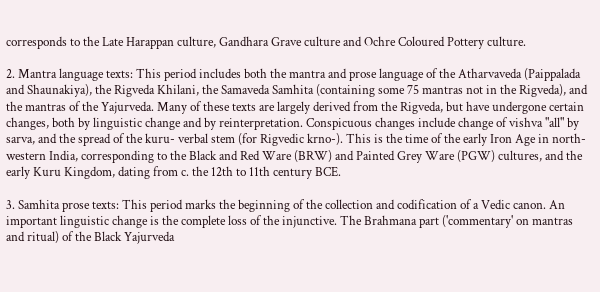corresponds to the Late Harappan culture, Gandhara Grave culture and Ochre Coloured Pottery culture.

2. Mantra language texts: This period includes both the mantra and prose language of the Atharvaveda (Paippalada and Shaunakiya), the Rigveda Khilani, the Samaveda Samhita (containing some 75 mantras not in the Rigveda), and the mantras of the Yajurveda. Many of these texts are largely derived from the Rigveda, but have undergone certain changes, both by linguistic change and by reinterpretation. Conspicuous changes include change of vishva "all" by sarva, and the spread of the kuru- verbal stem (for Rigvedic krno-). This is the time of the early Iron Age in north-western India, corresponding to the Black and Red Ware (BRW) and Painted Grey Ware (PGW) cultures, and the early Kuru Kingdom, dating from c. the 12th to 11th century BCE.

3. Samhita prose texts: This period marks the beginning of the collection and codification of a Vedic canon. An important linguistic change is the complete loss of the injunctive. The Brahmana part ('commentary' on mantras and ritual) of the Black Yajurveda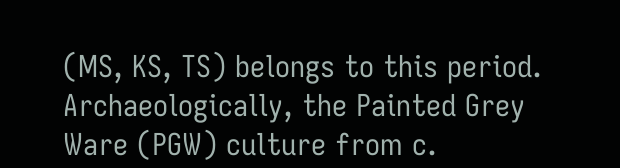(MS, KS, TS) belongs to this period. Archaeologically, the Painted Grey Ware (PGW) culture from c.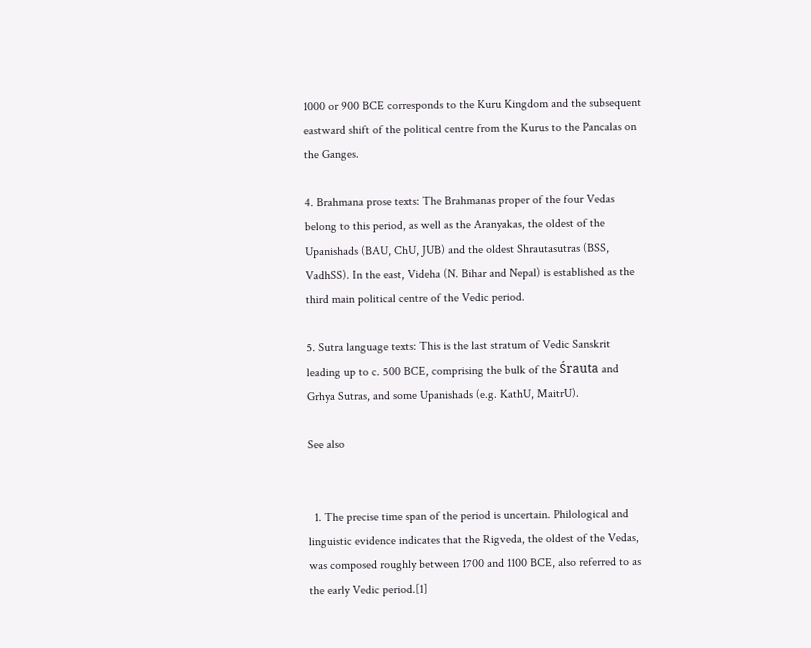1000 or 900 BCE corresponds to the Kuru Kingdom and the subsequent eastward shift of the political centre from the Kurus to the Pancalas on the Ganges.

4. Brahmana prose texts: The Brahmanas proper of the four Vedas belong to this period, as well as the Aranyakas, the oldest of the Upanishads (BAU, ChU, JUB) and the oldest Shrautasutras (BSS, VadhSS). In the east, Videha (N. Bihar and Nepal) is established as the third main political centre of the Vedic period.

5. Sutra language texts: This is the last stratum of Vedic Sanskrit leading up to c. 500 BCE, comprising the bulk of the Śrauta and Grhya Sutras, and some Upanishads (e.g. KathU, MaitrU).

See also


  1. The precise time span of the period is uncertain. Philological and linguistic evidence indicates that the Rigveda, the oldest of the Vedas, was composed roughly between 1700 and 1100 BCE, also referred to as the early Vedic period.[1]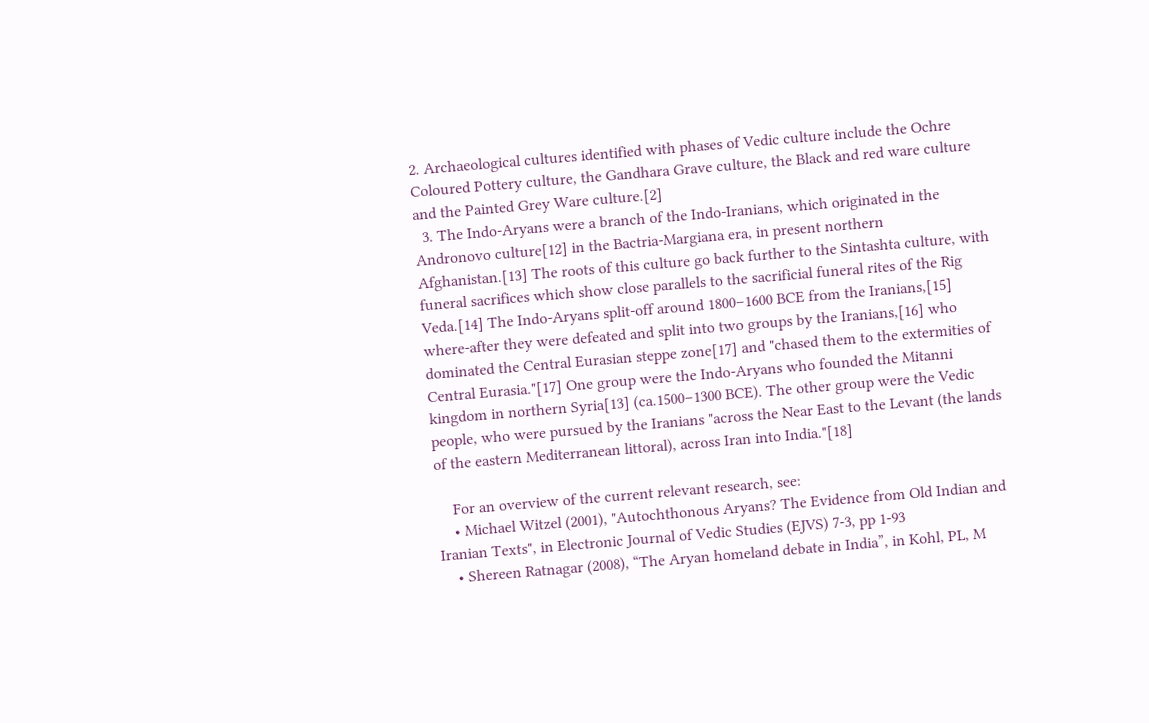2. Archaeological cultures identified with phases of Vedic culture include the Ochre Coloured Pottery culture, the Gandhara Grave culture, the Black and red ware culture and the Painted Grey Ware culture.[2]
  3. The Indo-Aryans were a branch of the Indo-Iranians, which originated in the Andronovo culture[12] in the Bactria-Margiana era, in present northern Afghanistan.[13] The roots of this culture go back further to the Sintashta culture, with funeral sacrifices which show close parallels to the sacrificial funeral rites of the Rig Veda.[14] The Indo-Aryans split-off around 1800–1600 BCE from the Iranians,[15] where-after they were defeated and split into two groups by the Iranians,[16] who dominated the Central Eurasian steppe zone[17] and "chased them to the extermities of Central Eurasia."[17] One group were the Indo-Aryans who founded the Mitanni kingdom in northern Syria[13] (ca.1500–1300 BCE). The other group were the Vedic people, who were pursued by the Iranians "across the Near East to the Levant (the lands of the eastern Mediterranean littoral), across Iran into India."[18]

    For an overview of the current relevant research, see:
    • Michael Witzel (2001), "Autochthonous Aryans? The Evidence from Old Indian and Iranian Texts", in Electronic Journal of Vedic Studies (EJVS) 7-3, pp 1-93
    • Shereen Ratnagar (2008), “The Aryan homeland debate in India”, in Kohl, PL, M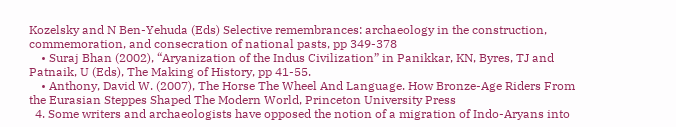Kozelsky and N Ben-Yehuda (Eds) Selective remembrances: archaeology in the construction, commemoration, and consecration of national pasts, pp 349-378
    • Suraj Bhan (2002), “Aryanization of the Indus Civilization” in Panikkar, KN, Byres, TJ and Patnaik, U (Eds), The Making of History, pp 41-55.
    • Anthony, David W. (2007), The Horse The Wheel And Language. How Bronze-Age Riders From the Eurasian Steppes Shaped The Modern World, Princeton University Press
  4. Some writers and archaeologists have opposed the notion of a migration of Indo-Aryans into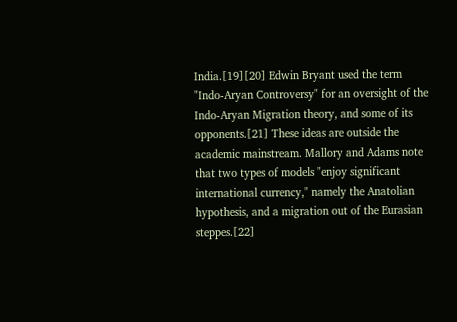India.[19][20] Edwin Bryant used the term "Indo-Aryan Controversy" for an oversight of the Indo-Aryan Migration theory, and some of its opponents.[21] These ideas are outside the academic mainstream. Mallory and Adams note that two types of models "enjoy significant international currency," namely the Anatolian hypothesis, and a migration out of the Eurasian steppes.[22]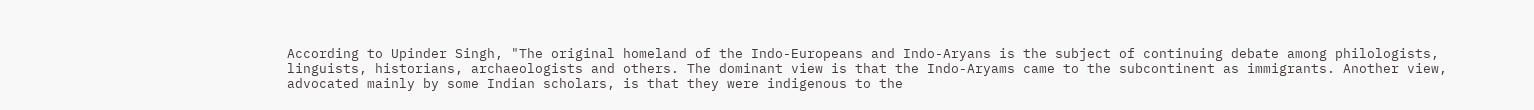According to Upinder Singh, "The original homeland of the Indo-Europeans and Indo-Aryans is the subject of continuing debate among philologists, linguists, historians, archaeologists and others. The dominant view is that the Indo-Aryams came to the subcontinent as immigrants. Another view, advocated mainly by some Indian scholars, is that they were indigenous to the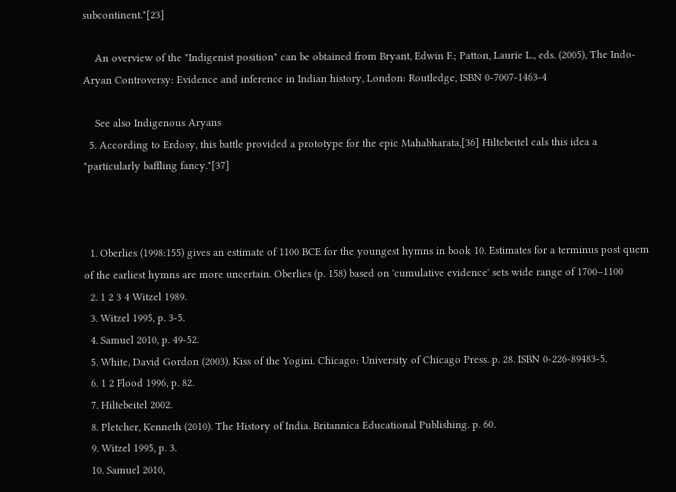subcontinent."[23]

    An overview of the "Indigenist position" can be obtained from Bryant, Edwin F.; Patton, Laurie L., eds. (2005), The Indo-Aryan Controversy: Evidence and inference in Indian history, London: Routledge, ISBN 0-7007-1463-4

    See also Indigenous Aryans
  5. According to Erdosy, this battle provided a prototype for the epic Mahabharata,[36] Hiltebeitel cals this idea a "particularly baffling fancy."[37]



  1. Oberlies (1998:155) gives an estimate of 1100 BCE for the youngest hymns in book 10. Estimates for a terminus post quem of the earliest hymns are more uncertain. Oberlies (p. 158) based on 'cumulative evidence' sets wide range of 1700–1100
  2. 1 2 3 4 Witzel 1989.
  3. Witzel 1995, p. 3-5.
  4. Samuel 2010, p. 49-52.
  5. White, David Gordon (2003). Kiss of the Yogini. Chicago: University of Chicago Press. p. 28. ISBN 0-226-89483-5.
  6. 1 2 Flood 1996, p. 82.
  7. Hiltebeitel 2002.
  8. Pletcher, Kenneth (2010). The History of India. Britannica Educational Publishing. p. 60.
  9. Witzel 1995, p. 3.
  10. Samuel 2010,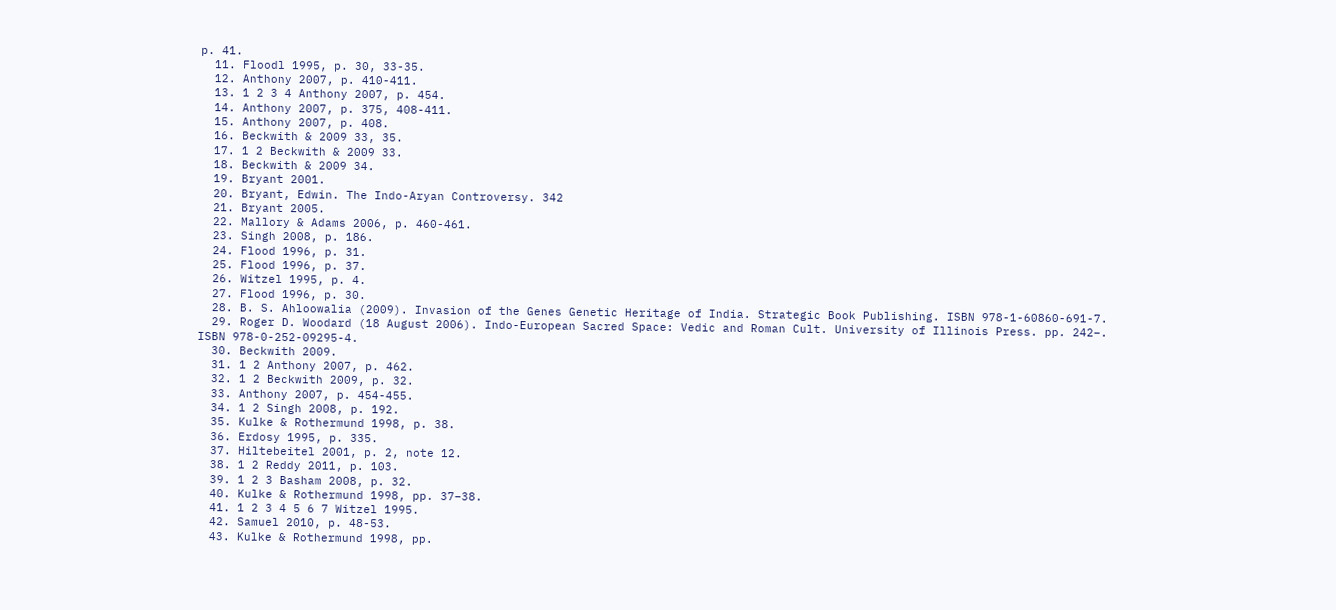p. 41.
  11. Floodl 1995, p. 30, 33-35.
  12. Anthony 2007, p. 410-411.
  13. 1 2 3 4 Anthony 2007, p. 454.
  14. Anthony 2007, p. 375, 408-411.
  15. Anthony 2007, p. 408.
  16. Beckwith & 2009 33, 35.
  17. 1 2 Beckwith & 2009 33.
  18. Beckwith & 2009 34.
  19. Bryant 2001.
  20. Bryant, Edwin. The Indo-Aryan Controversy. 342
  21. Bryant 2005.
  22. Mallory & Adams 2006, p. 460-461.
  23. Singh 2008, p. 186.
  24. Flood 1996, p. 31.
  25. Flood 1996, p. 37.
  26. Witzel 1995, p. 4.
  27. Flood 1996, p. 30.
  28. B. S. Ahloowalia (2009). Invasion of the Genes Genetic Heritage of India. Strategic Book Publishing. ISBN 978-1-60860-691-7.
  29. Roger D. Woodard (18 August 2006). Indo-European Sacred Space: Vedic and Roman Cult. University of Illinois Press. pp. 242–. ISBN 978-0-252-09295-4.
  30. Beckwith 2009.
  31. 1 2 Anthony 2007, p. 462.
  32. 1 2 Beckwith 2009, p. 32.
  33. Anthony 2007, p. 454-455.
  34. 1 2 Singh 2008, p. 192.
  35. Kulke & Rothermund 1998, p. 38.
  36. Erdosy 1995, p. 335.
  37. Hiltebeitel 2001, p. 2, note 12.
  38. 1 2 Reddy 2011, p. 103.
  39. 1 2 3 Basham 2008, p. 32.
  40. Kulke & Rothermund 1998, pp. 37–38.
  41. 1 2 3 4 5 6 7 Witzel 1995.
  42. Samuel 2010, p. 48-53.
  43. Kulke & Rothermund 1998, pp.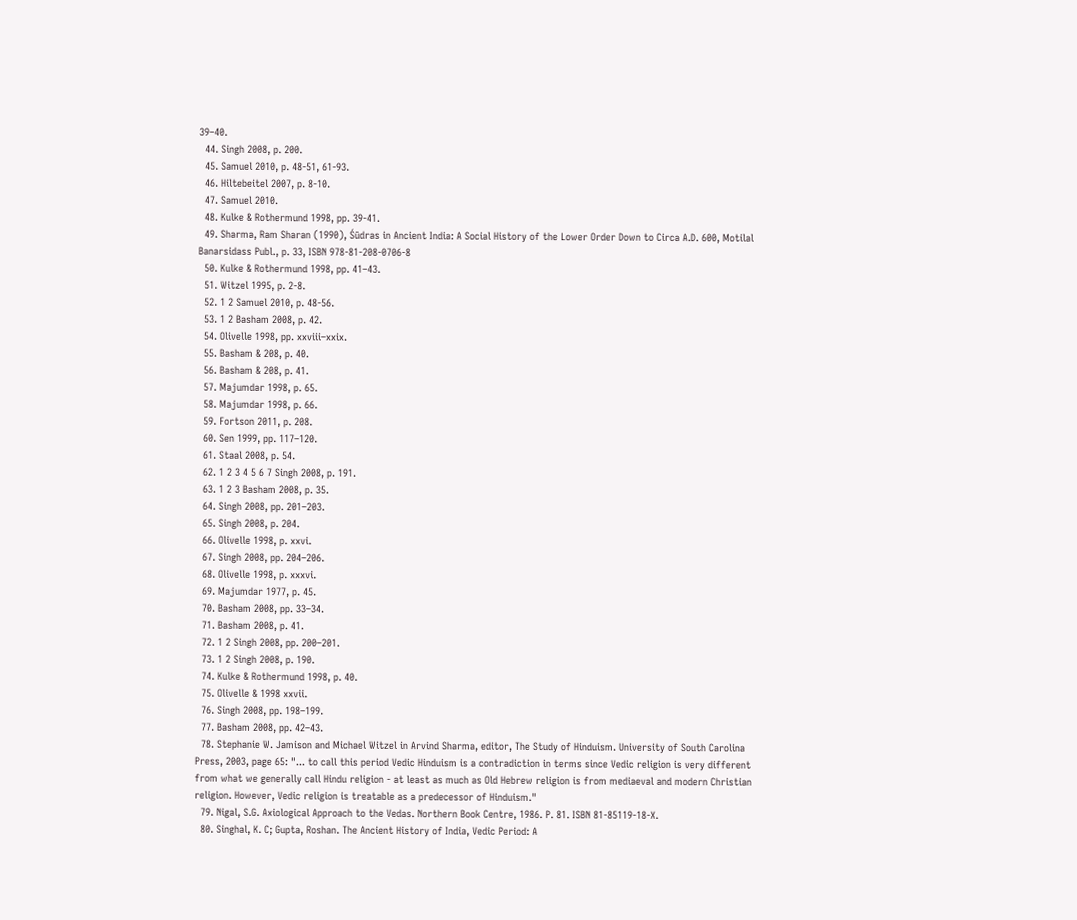39–40.
  44. Singh 2008, p. 200.
  45. Samuel 2010, p. 48-51, 61-93.
  46. Hiltebeitel 2007, p. 8-10.
  47. Samuel 2010.
  48. Kulke & Rothermund 1998, pp. 39-41.
  49. Sharma, Ram Sharan (1990), Śūdras in Ancient India: A Social History of the Lower Order Down to Circa A.D. 600, Motilal Banarsidass Publ., p. 33, ISBN 978-81-208-0706-8
  50. Kulke & Rothermund 1998, pp. 41–43.
  51. Witzel 1995, p. 2-8.
  52. 1 2 Samuel 2010, p. 48-56.
  53. 1 2 Basham 2008, p. 42.
  54. Olivelle 1998, pp. xxviii–xxix.
  55. Basham & 208, p. 40.
  56. Basham & 208, p. 41.
  57. Majumdar 1998, p. 65.
  58. Majumdar 1998, p. 66.
  59. Fortson 2011, p. 208.
  60. Sen 1999, pp. 117–120.
  61. Staal 2008, p. 54.
  62. 1 2 3 4 5 6 7 Singh 2008, p. 191.
  63. 1 2 3 Basham 2008, p. 35.
  64. Singh 2008, pp. 201–203.
  65. Singh 2008, p. 204.
  66. Olivelle 1998, p. xxvi.
  67. Singh 2008, pp. 204–206.
  68. Olivelle 1998, p. xxxvi.
  69. Majumdar 1977, p. 45.
  70. Basham 2008, pp. 33–34.
  71. Basham 2008, p. 41.
  72. 1 2 Singh 2008, pp. 200–201.
  73. 1 2 Singh 2008, p. 190.
  74. Kulke & Rothermund 1998, p. 40.
  75. Olivelle & 1998 xxvii.
  76. Singh 2008, pp. 198–199.
  77. Basham 2008, pp. 42–43.
  78. Stephanie W. Jamison and Michael Witzel in Arvind Sharma, editor, The Study of Hinduism. University of South Carolina Press, 2003, page 65: "... to call this period Vedic Hinduism is a contradiction in terms since Vedic religion is very different from what we generally call Hindu religion - at least as much as Old Hebrew religion is from mediaeval and modern Christian religion. However, Vedic religion is treatable as a predecessor of Hinduism."
  79. Nigal, S.G. Axiological Approach to the Vedas. Northern Book Centre, 1986. P. 81. ISBN 81-85119-18-X.
  80. Singhal, K. C; Gupta, Roshan. The Ancient History of India, Vedic Period: A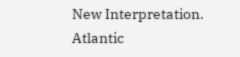New Interpretation. Atlantic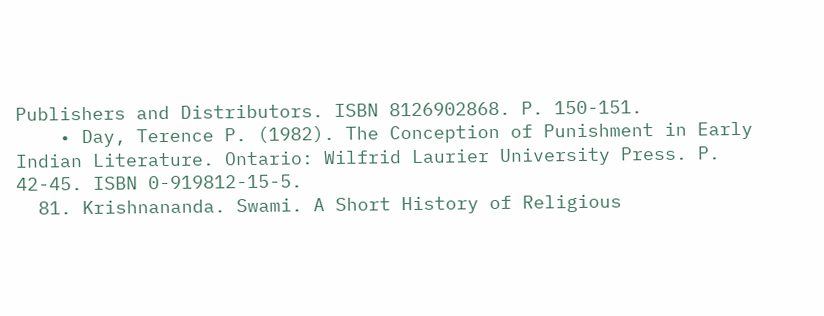Publishers and Distributors. ISBN 8126902868. P. 150-151.
    • Day, Terence P. (1982). The Conception of Punishment in Early Indian Literature. Ontario: Wilfrid Laurier University Press. P. 42-45. ISBN 0-919812-15-5.
  81. Krishnananda. Swami. A Short History of Religious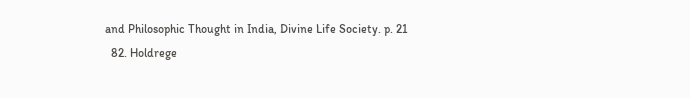and Philosophic Thought in India, Divine Life Society. p. 21
  82. Holdrege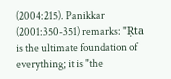(2004:215). Panikkar (2001:350-351) remarks: "Ṛta is the ultimate foundation of everything; it is "the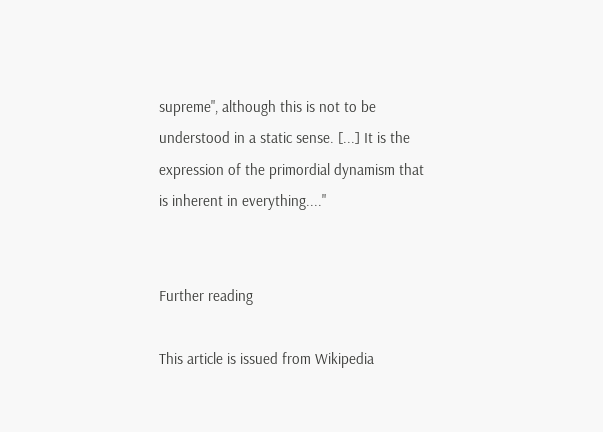supreme", although this is not to be understood in a static sense. [...] It is the expression of the primordial dynamism that is inherent in everything...."


Further reading

This article is issued from Wikipedia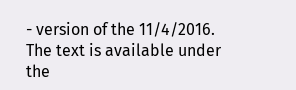- version of the 11/4/2016. The text is available under the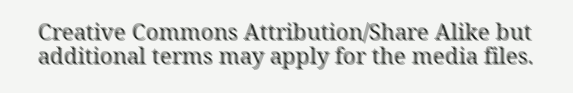Creative Commons Attribution/Share Alike but additional terms may apply for the media files.